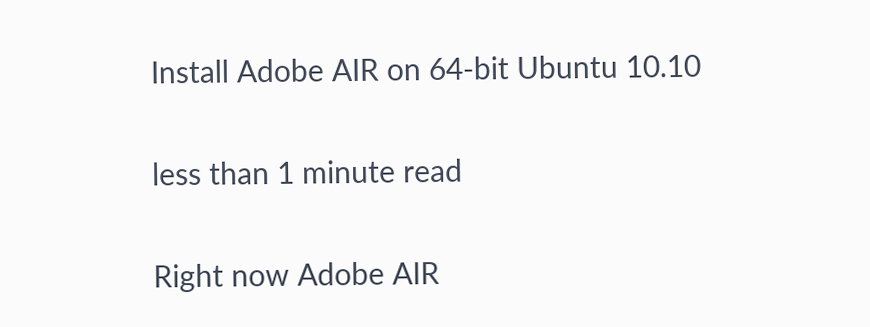Install Adobe AIR on 64-bit Ubuntu 10.10

less than 1 minute read

Right now Adobe AIR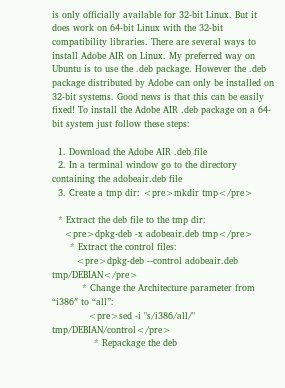is only officially available for 32-bit Linux. But it does work on 64-bit Linux with the 32-bit compatibility libraries. There are several ways to install Adobe AIR on Linux. My preferred way on Ubuntu is to use the .deb package. However the .deb package distributed by Adobe can only be installed on 32-bit systems. Good news is that this can be easily fixed! To install the Adobe AIR .deb package on a 64-bit system just follow these steps:

  1. Download the Adobe AIR .deb file
  2. In a terminal window go to the directory containing the adobeair.deb file
  3. Create a tmp dir: <pre>mkdir tmp</pre>

  * Extract the deb file to the tmp dir:
    <pre>dpkg-deb -x adobeair.deb tmp</pre>
      * Extract the control files:
        <pre>dpkg-deb --control adobeair.deb tmp/DEBIAN</pre>
          * Change the Architecture parameter from “i386″ to “all”:
            <pre>sed -i "s/i386/all/" tmp/DEBIAN/control</pre>
              * Repackage the deb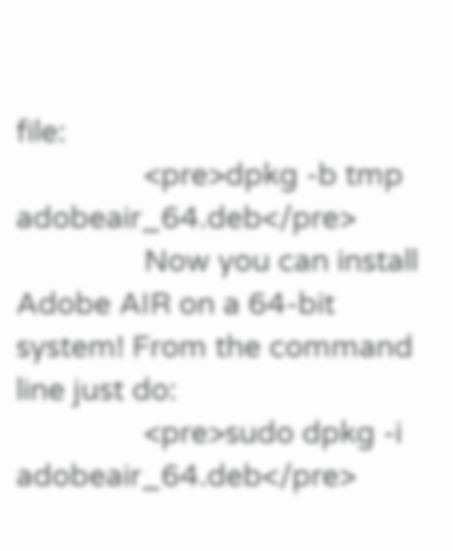file:
                <pre>dpkg -b tmp adobeair_64.deb</pre>
                Now you can install Adobe AIR on a 64-bit system! From the command line just do:
                <pre>sudo dpkg -i adobeair_64.deb</pre>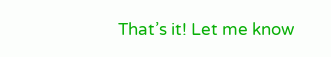That’s it! Let me know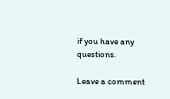if you have any questions.

Leave a comment